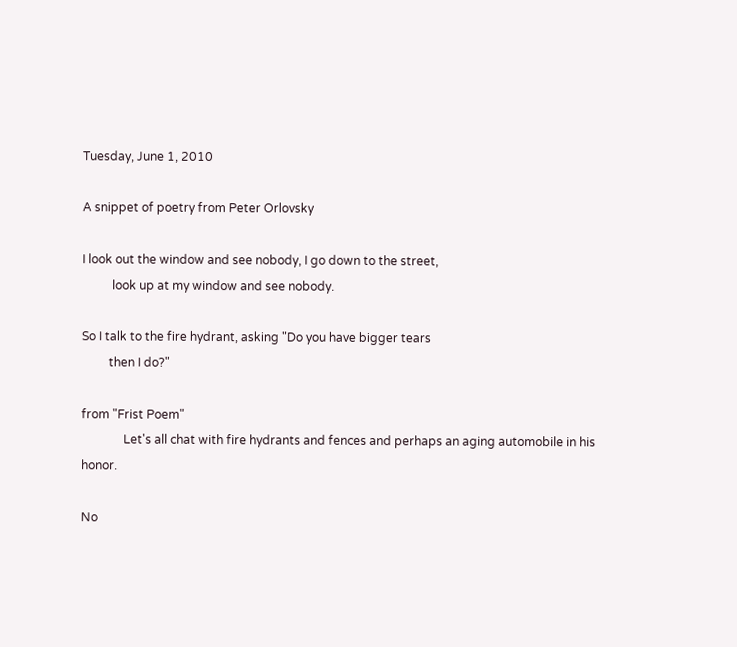Tuesday, June 1, 2010

A snippet of poetry from Peter Orlovsky

I look out the window and see nobody, I go down to the street,
          look up at my window and see nobody.

So I talk to the fire hydrant, asking "Do you have bigger tears
         then I do?"

from "Frist Poem"
              Let's all chat with fire hydrants and fences and perhaps an aging automobile in his honor.

No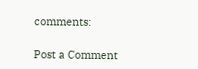comments:

Post a Comment